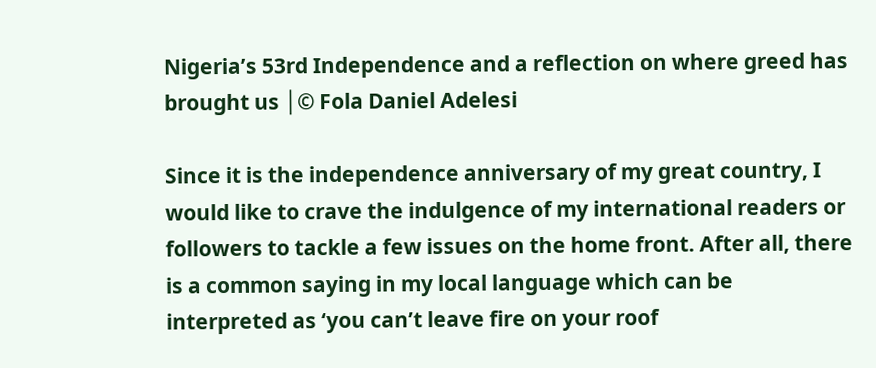Nigeria’s 53rd Independence and a reflection on where greed has brought us │© Fola Daniel Adelesi

Since it is the independence anniversary of my great country, I would like to crave the indulgence of my international readers or followers to tackle a few issues on the home front. After all, there is a common saying in my local language which can be interpreted as ‘you can’t leave fire on your roof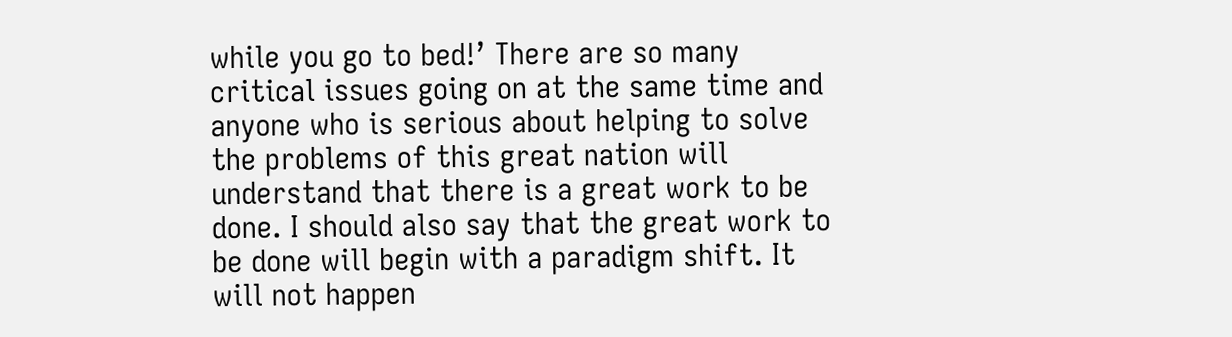while you go to bed!’ There are so many critical issues going on at the same time and anyone who is serious about helping to solve the problems of this great nation will understand that there is a great work to be done. I should also say that the great work to be done will begin with a paradigm shift. It will not happen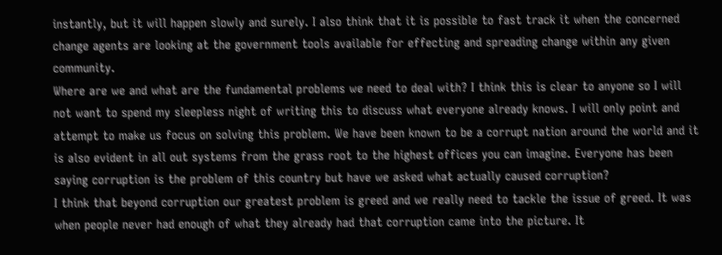instantly, but it will happen slowly and surely. I also think that it is possible to fast track it when the concerned change agents are looking at the government tools available for effecting and spreading change within any given community.
Where are we and what are the fundamental problems we need to deal with? I think this is clear to anyone so I will not want to spend my sleepless night of writing this to discuss what everyone already knows. I will only point and attempt to make us focus on solving this problem. We have been known to be a corrupt nation around the world and it is also evident in all out systems from the grass root to the highest offices you can imagine. Everyone has been saying corruption is the problem of this country but have we asked what actually caused corruption?
I think that beyond corruption our greatest problem is greed and we really need to tackle the issue of greed. It was when people never had enough of what they already had that corruption came into the picture. It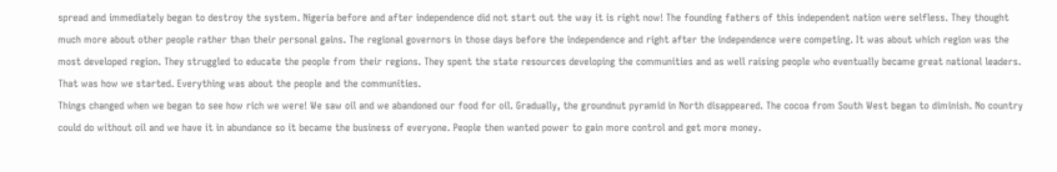spread and immediately began to destroy the system. Nigeria before and after independence did not start out the way it is right now! The founding fathers of this independent nation were selfless. They thought much more about other people rather than their personal gains. The regional governors in those days before the independence and right after the independence were competing. It was about which region was the most developed region. They struggled to educate the people from their regions. They spent the state resources developing the communities and as well raising people who eventually became great national leaders. That was how we started. Everything was about the people and the communities.
Things changed when we began to see how rich we were! We saw oil and we abandoned our food for oil. Gradually, the groundnut pyramid in North disappeared. The cocoa from South West began to diminish. No country could do without oil and we have it in abundance so it became the business of everyone. People then wanted power to gain more control and get more money.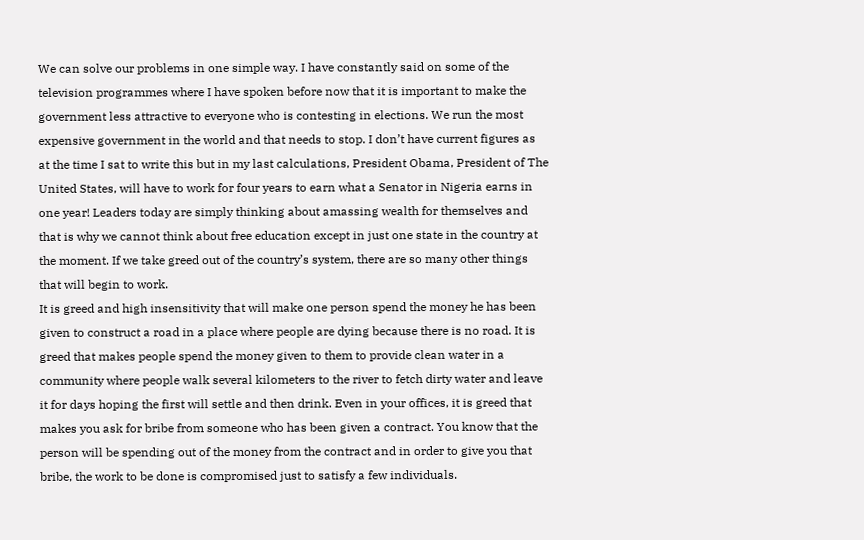We can solve our problems in one simple way. I have constantly said on some of the television programmes where I have spoken before now that it is important to make the government less attractive to everyone who is contesting in elections. We run the most expensive government in the world and that needs to stop. I don’t have current figures as at the time I sat to write this but in my last calculations, President Obama, President of The United States, will have to work for four years to earn what a Senator in Nigeria earns in one year! Leaders today are simply thinking about amassing wealth for themselves and that is why we cannot think about free education except in just one state in the country at the moment. If we take greed out of the country’s system, there are so many other things that will begin to work.
It is greed and high insensitivity that will make one person spend the money he has been given to construct a road in a place where people are dying because there is no road. It is greed that makes people spend the money given to them to provide clean water in a community where people walk several kilometers to the river to fetch dirty water and leave it for days hoping the first will settle and then drink. Even in your offices, it is greed that makes you ask for bribe from someone who has been given a contract. You know that the person will be spending out of the money from the contract and in order to give you that bribe, the work to be done is compromised just to satisfy a few individuals.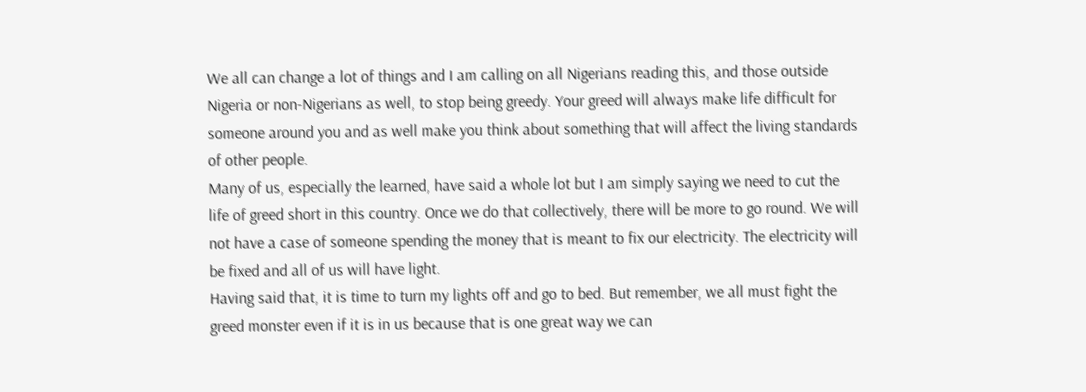We all can change a lot of things and I am calling on all Nigerians reading this, and those outside Nigeria or non-Nigerians as well, to stop being greedy. Your greed will always make life difficult for someone around you and as well make you think about something that will affect the living standards of other people.
Many of us, especially the learned, have said a whole lot but I am simply saying we need to cut the life of greed short in this country. Once we do that collectively, there will be more to go round. We will not have a case of someone spending the money that is meant to fix our electricity. The electricity will be fixed and all of us will have light.
Having said that, it is time to turn my lights off and go to bed. But remember, we all must fight the greed monster even if it is in us because that is one great way we can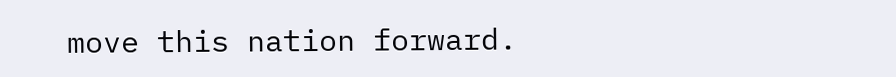move this nation forward.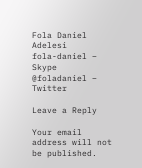Fola Daniel Adelesi
fola-daniel – Skype
@foladaniel – Twitter

Leave a Reply

Your email address will not be published.